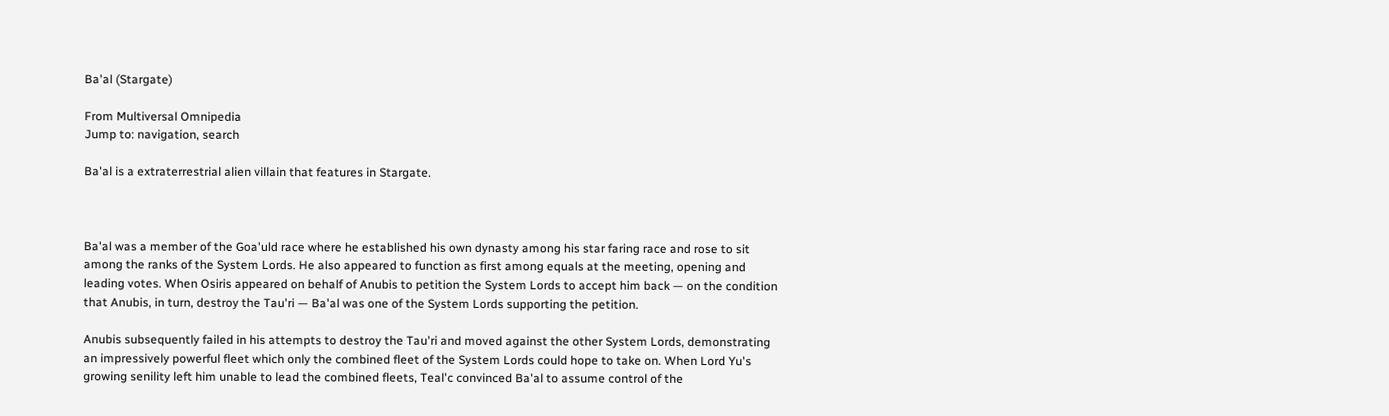Ba'al (Stargate)

From Multiversal Omnipedia
Jump to: navigation, search

Ba'al is a extraterrestrial alien villain that features in Stargate.



Ba'al was a member of the Goa'uld race where he established his own dynasty among his star faring race and rose to sit among the ranks of the System Lords. He also appeared to function as first among equals at the meeting, opening and leading votes. When Osiris appeared on behalf of Anubis to petition the System Lords to accept him back — on the condition that Anubis, in turn, destroy the Tau'ri — Ba'al was one of the System Lords supporting the petition.

Anubis subsequently failed in his attempts to destroy the Tau'ri and moved against the other System Lords, demonstrating an impressively powerful fleet which only the combined fleet of the System Lords could hope to take on. When Lord Yu's growing senility left him unable to lead the combined fleets, Teal'c convinced Ba'al to assume control of the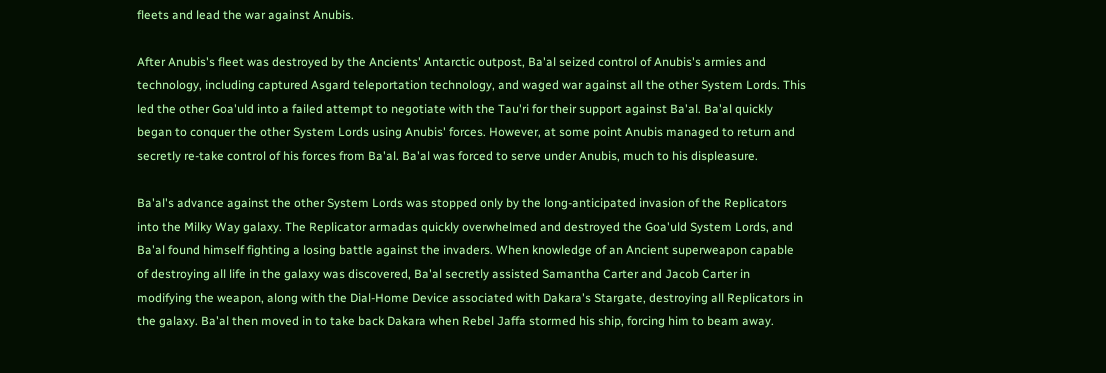fleets and lead the war against Anubis.

After Anubis's fleet was destroyed by the Ancients' Antarctic outpost, Ba'al seized control of Anubis's armies and technology, including captured Asgard teleportation technology, and waged war against all the other System Lords. This led the other Goa'uld into a failed attempt to negotiate with the Tau'ri for their support against Ba'al. Ba'al quickly began to conquer the other System Lords using Anubis' forces. However, at some point Anubis managed to return and secretly re-take control of his forces from Ba'al. Ba'al was forced to serve under Anubis, much to his displeasure.

Ba'al's advance against the other System Lords was stopped only by the long-anticipated invasion of the Replicators into the Milky Way galaxy. The Replicator armadas quickly overwhelmed and destroyed the Goa'uld System Lords, and Ba'al found himself fighting a losing battle against the invaders. When knowledge of an Ancient superweapon capable of destroying all life in the galaxy was discovered, Ba'al secretly assisted Samantha Carter and Jacob Carter in modifying the weapon, along with the Dial-Home Device associated with Dakara's Stargate, destroying all Replicators in the galaxy. Ba'al then moved in to take back Dakara when Rebel Jaffa stormed his ship, forcing him to beam away.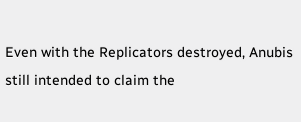Even with the Replicators destroyed, Anubis still intended to claim the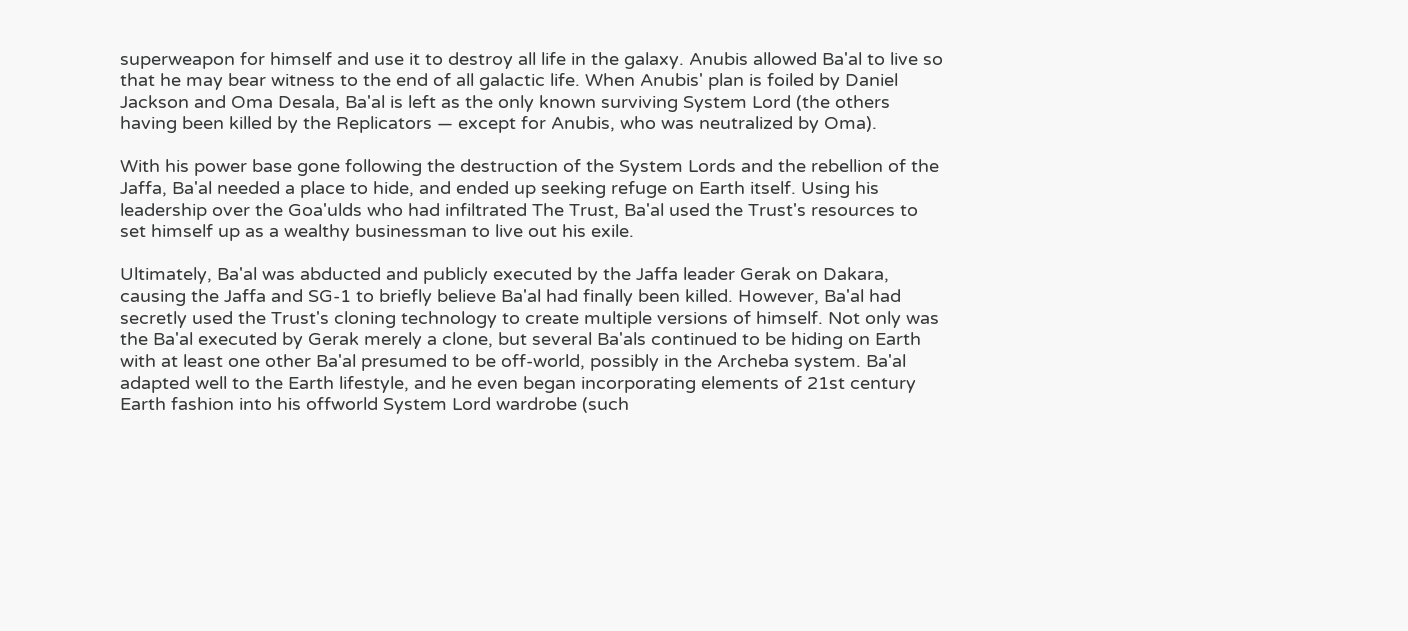superweapon for himself and use it to destroy all life in the galaxy. Anubis allowed Ba'al to live so that he may bear witness to the end of all galactic life. When Anubis' plan is foiled by Daniel Jackson and Oma Desala, Ba'al is left as the only known surviving System Lord (the others having been killed by the Replicators — except for Anubis, who was neutralized by Oma).

With his power base gone following the destruction of the System Lords and the rebellion of the Jaffa, Ba'al needed a place to hide, and ended up seeking refuge on Earth itself. Using his leadership over the Goa'ulds who had infiltrated The Trust, Ba'al used the Trust's resources to set himself up as a wealthy businessman to live out his exile.

Ultimately, Ba'al was abducted and publicly executed by the Jaffa leader Gerak on Dakara, causing the Jaffa and SG-1 to briefly believe Ba'al had finally been killed. However, Ba'al had secretly used the Trust's cloning technology to create multiple versions of himself. Not only was the Ba'al executed by Gerak merely a clone, but several Ba'als continued to be hiding on Earth with at least one other Ba'al presumed to be off-world, possibly in the Archeba system. Ba'al adapted well to the Earth lifestyle, and he even began incorporating elements of 21st century Earth fashion into his offworld System Lord wardrobe (such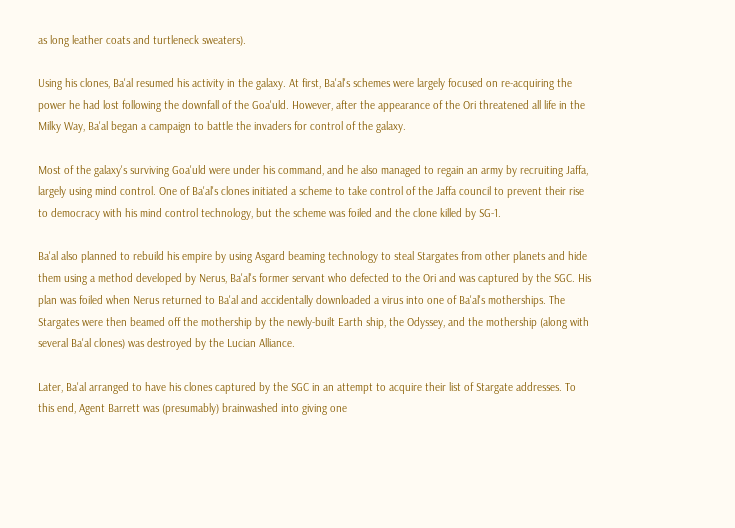as long leather coats and turtleneck sweaters).

Using his clones, Ba'al resumed his activity in the galaxy. At first, Ba'al's schemes were largely focused on re-acquiring the power he had lost following the downfall of the Goa'uld. However, after the appearance of the Ori threatened all life in the Milky Way, Ba'al began a campaign to battle the invaders for control of the galaxy.

Most of the galaxy's surviving Goa'uld were under his command, and he also managed to regain an army by recruiting Jaffa, largely using mind control. One of Ba'al's clones initiated a scheme to take control of the Jaffa council to prevent their rise to democracy with his mind control technology, but the scheme was foiled and the clone killed by SG-1.

Ba'al also planned to rebuild his empire by using Asgard beaming technology to steal Stargates from other planets and hide them using a method developed by Nerus, Ba'al's former servant who defected to the Ori and was captured by the SGC. His plan was foiled when Nerus returned to Ba'al and accidentally downloaded a virus into one of Ba'al's motherships. The Stargates were then beamed off the mothership by the newly-built Earth ship, the Odyssey, and the mothership (along with several Ba'al clones) was destroyed by the Lucian Alliance.

Later, Ba'al arranged to have his clones captured by the SGC in an attempt to acquire their list of Stargate addresses. To this end, Agent Barrett was (presumably) brainwashed into giving one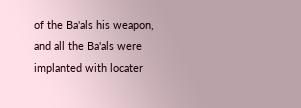of the Ba'als his weapon, and all the Ba'als were implanted with locater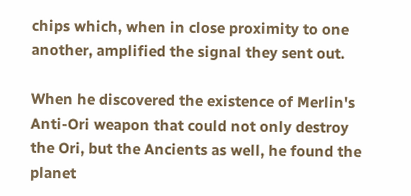chips which, when in close proximity to one another, amplified the signal they sent out.

When he discovered the existence of Merlin's Anti-Ori weapon that could not only destroy the Ori, but the Ancients as well, he found the planet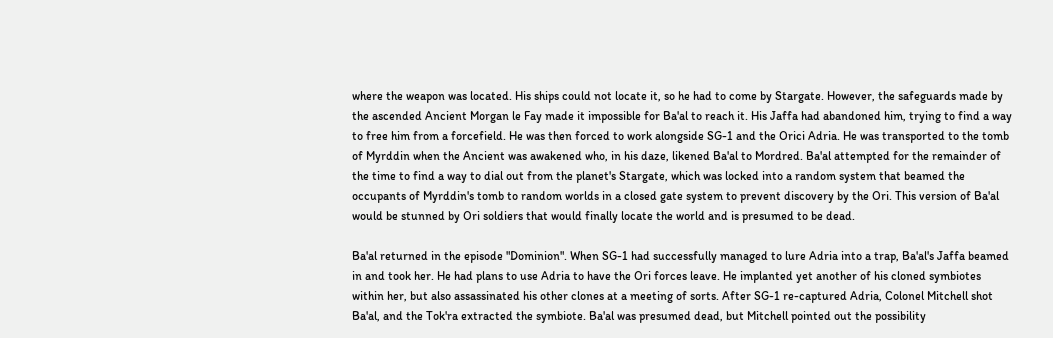where the weapon was located. His ships could not locate it, so he had to come by Stargate. However, the safeguards made by the ascended Ancient Morgan le Fay made it impossible for Ba'al to reach it. His Jaffa had abandoned him, trying to find a way to free him from a forcefield. He was then forced to work alongside SG-1 and the Orici Adria. He was transported to the tomb of Myrddin when the Ancient was awakened who, in his daze, likened Ba'al to Mordred. Ba'al attempted for the remainder of the time to find a way to dial out from the planet's Stargate, which was locked into a random system that beamed the occupants of Myrddin's tomb to random worlds in a closed gate system to prevent discovery by the Ori. This version of Ba'al would be stunned by Ori soldiers that would finally locate the world and is presumed to be dead.

Ba'al returned in the episode "Dominion". When SG-1 had successfully managed to lure Adria into a trap, Ba'al's Jaffa beamed in and took her. He had plans to use Adria to have the Ori forces leave. He implanted yet another of his cloned symbiotes within her, but also assassinated his other clones at a meeting of sorts. After SG-1 re-captured Adria, Colonel Mitchell shot Ba'al, and the Tok'ra extracted the symbiote. Ba'al was presumed dead, but Mitchell pointed out the possibility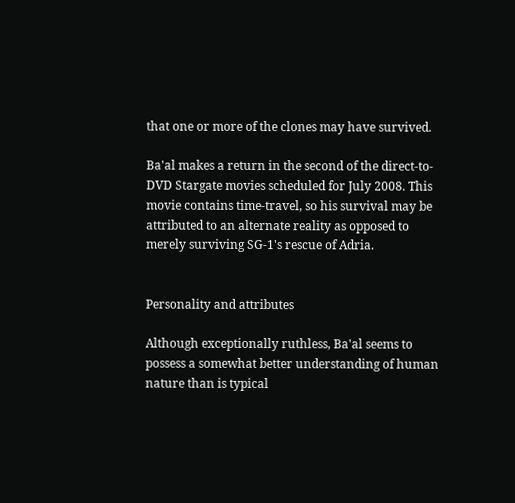that one or more of the clones may have survived.

Ba'al makes a return in the second of the direct-to-DVD Stargate movies scheduled for July 2008. This movie contains time-travel, so his survival may be attributed to an alternate reality as opposed to merely surviving SG-1's rescue of Adria.


Personality and attributes

Although exceptionally ruthless, Ba'al seems to possess a somewhat better understanding of human nature than is typical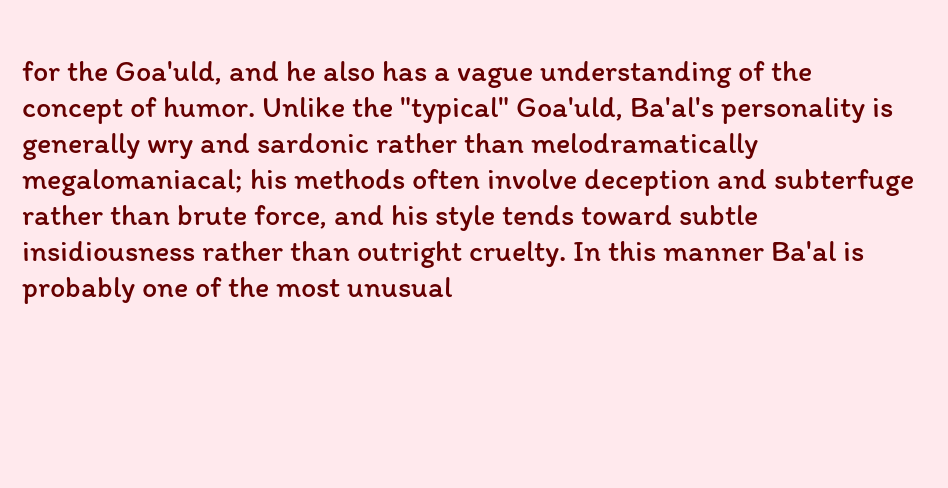for the Goa'uld, and he also has a vague understanding of the concept of humor. Unlike the "typical" Goa'uld, Ba'al's personality is generally wry and sardonic rather than melodramatically megalomaniacal; his methods often involve deception and subterfuge rather than brute force, and his style tends toward subtle insidiousness rather than outright cruelty. In this manner Ba'al is probably one of the most unusual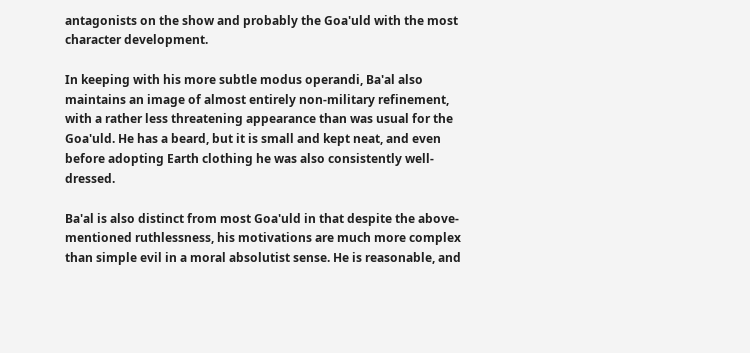antagonists on the show and probably the Goa'uld with the most character development.

In keeping with his more subtle modus operandi, Ba'al also maintains an image of almost entirely non-military refinement, with a rather less threatening appearance than was usual for the Goa'uld. He has a beard, but it is small and kept neat, and even before adopting Earth clothing he was also consistently well-dressed.

Ba'al is also distinct from most Goa'uld in that despite the above-mentioned ruthlessness, his motivations are much more complex than simple evil in a moral absolutist sense. He is reasonable, and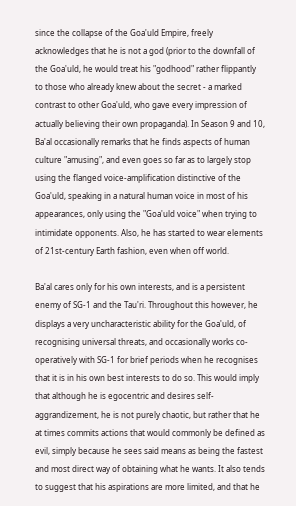since the collapse of the Goa'uld Empire, freely acknowledges that he is not a god (prior to the downfall of the Goa'uld, he would treat his "godhood" rather flippantly to those who already knew about the secret - a marked contrast to other Goa'uld, who gave every impression of actually believing their own propaganda). In Season 9 and 10, Ba'al occasionally remarks that he finds aspects of human culture "amusing", and even goes so far as to largely stop using the flanged voice-amplification distinctive of the Goa'uld, speaking in a natural human voice in most of his appearances, only using the "Goa'uld voice" when trying to intimidate opponents. Also, he has started to wear elements of 21st-century Earth fashion, even when off world.

Ba'al cares only for his own interests, and is a persistent enemy of SG-1 and the Tau'ri. Throughout this however, he displays a very uncharacteristic ability for the Goa'uld, of recognising universal threats, and occasionally works co-operatively with SG-1 for brief periods when he recognises that it is in his own best interests to do so. This would imply that although he is egocentric and desires self-aggrandizement, he is not purely chaotic, but rather that he at times commits actions that would commonly be defined as evil, simply because he sees said means as being the fastest and most direct way of obtaining what he wants. It also tends to suggest that his aspirations are more limited, and that he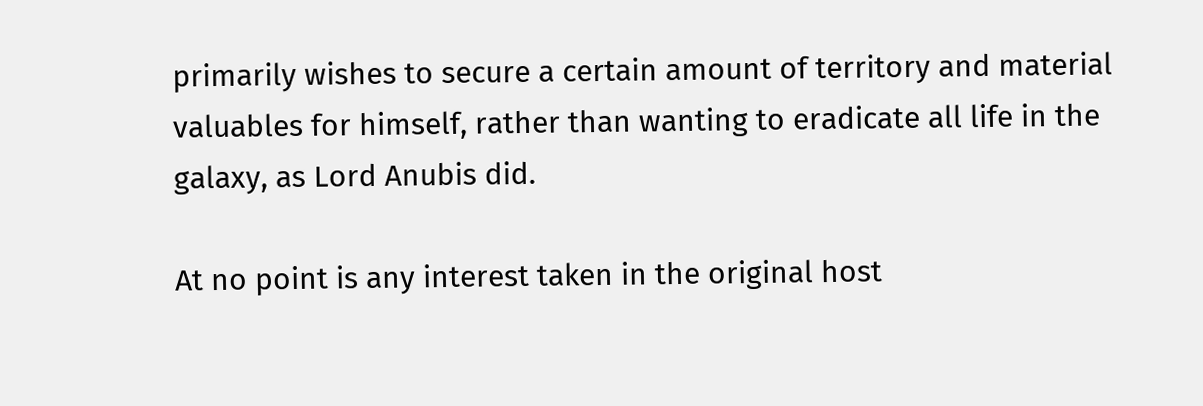primarily wishes to secure a certain amount of territory and material valuables for himself, rather than wanting to eradicate all life in the galaxy, as Lord Anubis did.

At no point is any interest taken in the original host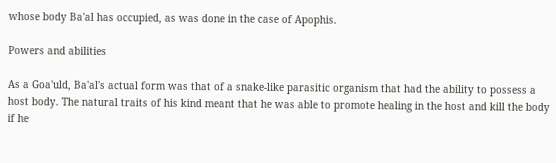whose body Ba'al has occupied, as was done in the case of Apophis.

Powers and abilities

As a Goa'uld, Ba'al's actual form was that of a snake-like parasitic organism that had the ability to possess a host body. The natural traits of his kind meant that he was able to promote healing in the host and kill the body if he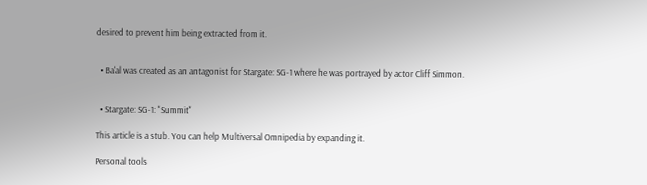desired to prevent him being extracted from it.


  • Ba'al was created as an antagonist for Stargate: SG-1 where he was portrayed by actor Cliff Simmon.


  • Stargate: SG-1: "Summit"

This article is a stub. You can help Multiversal Omnipedia by expanding it.

Personal tools